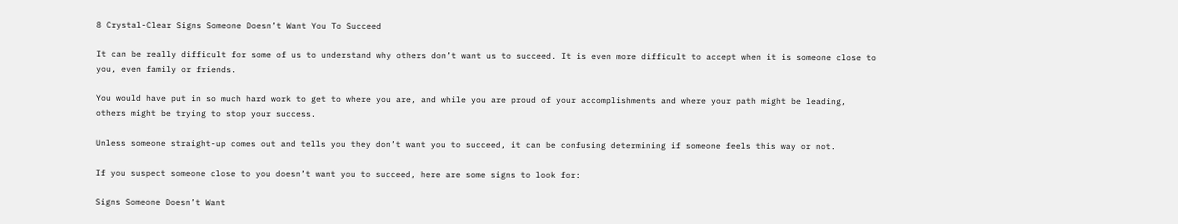8 Crystal-Clear Signs Someone Doesn’t Want You To Succeed

It can be really difficult for some of us to understand why others don’t want us to succeed. It is even more difficult to accept when it is someone close to you, even family or friends.

You would have put in so much hard work to get to where you are, and while you are proud of your accomplishments and where your path might be leading, others might be trying to stop your success.

Unless someone straight-up comes out and tells you they don’t want you to succeed, it can be confusing determining if someone feels this way or not.

If you suspect someone close to you doesn’t want you to succeed, here are some signs to look for:

Signs Someone Doesn’t Want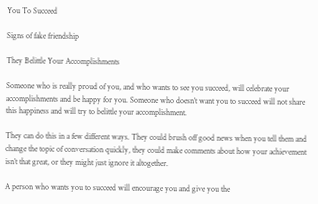You To Succeed

Signs of fake friendship

They Belittle Your Accomplishments

Someone who is really proud of you, and who wants to see you succeed, will celebrate your accomplishments and be happy for you. Someone who doesn’t want you to succeed will not share this happiness and will try to belittle your accomplishment.

They can do this in a few different ways. They could brush off good news when you tell them and change the topic of conversation quickly, they could make comments about how your achievement isn’t that great, or they might just ignore it altogether.

A person who wants you to succeed will encourage you and give you the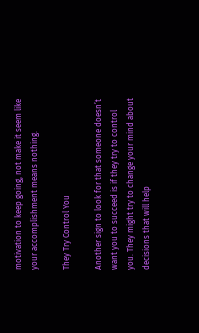motivation to keep going, not make it seem like your accomplishment means nothing.

They Try Control You

Another sign to look for that someone doesn’t want you to succeed is if they try to control you. They might try to change your mind about decisions that will help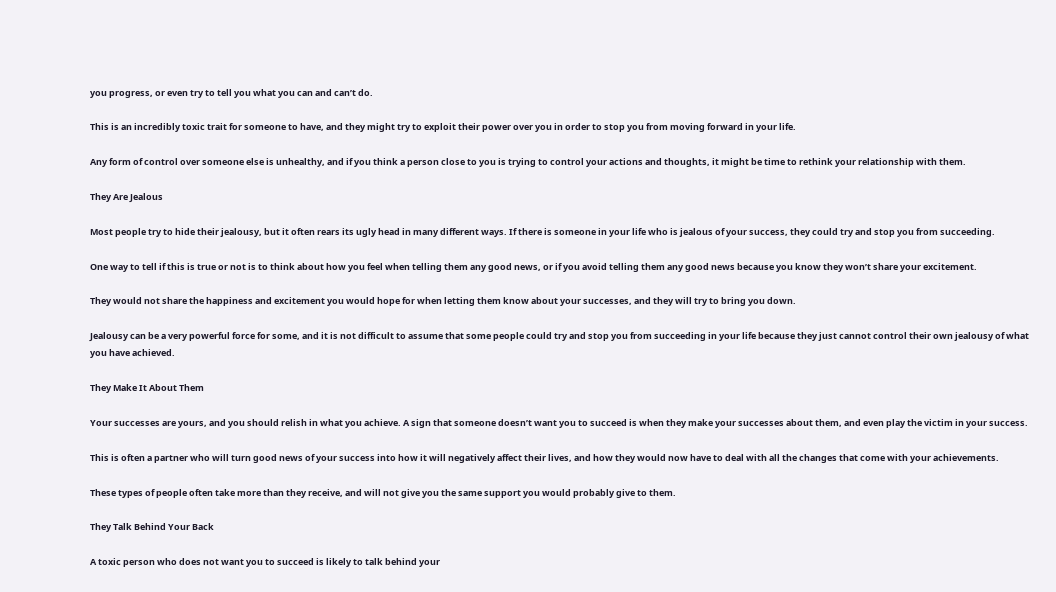you progress, or even try to tell you what you can and can’t do.

This is an incredibly toxic trait for someone to have, and they might try to exploit their power over you in order to stop you from moving forward in your life.

Any form of control over someone else is unhealthy, and if you think a person close to you is trying to control your actions and thoughts, it might be time to rethink your relationship with them.

They Are Jealous

Most people try to hide their jealousy, but it often rears its ugly head in many different ways. If there is someone in your life who is jealous of your success, they could try and stop you from succeeding.

One way to tell if this is true or not is to think about how you feel when telling them any good news, or if you avoid telling them any good news because you know they won’t share your excitement.

They would not share the happiness and excitement you would hope for when letting them know about your successes, and they will try to bring you down.

Jealousy can be a very powerful force for some, and it is not difficult to assume that some people could try and stop you from succeeding in your life because they just cannot control their own jealousy of what you have achieved.

They Make It About Them

Your successes are yours, and you should relish in what you achieve. A sign that someone doesn’t want you to succeed is when they make your successes about them, and even play the victim in your success.

This is often a partner who will turn good news of your success into how it will negatively affect their lives, and how they would now have to deal with all the changes that come with your achievements.

These types of people often take more than they receive, and will not give you the same support you would probably give to them.

They Talk Behind Your Back

A toxic person who does not want you to succeed is likely to talk behind your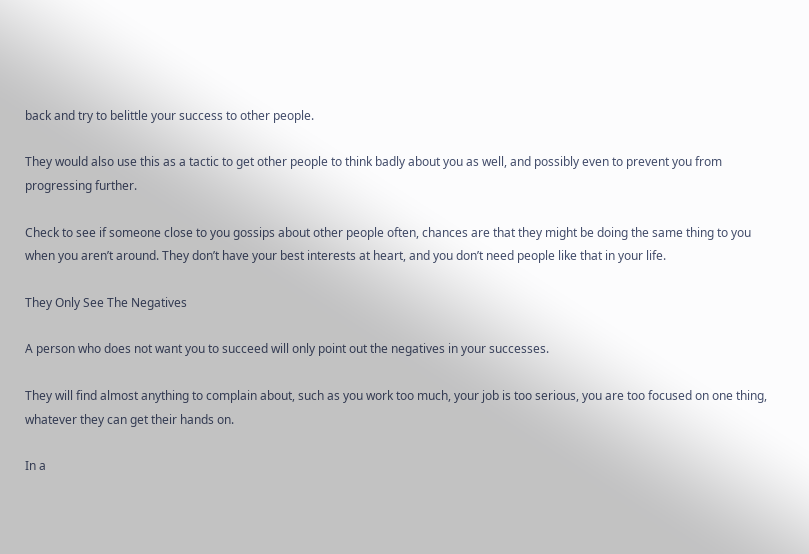back and try to belittle your success to other people.

They would also use this as a tactic to get other people to think badly about you as well, and possibly even to prevent you from progressing further.

Check to see if someone close to you gossips about other people often, chances are that they might be doing the same thing to you when you aren’t around. They don’t have your best interests at heart, and you don’t need people like that in your life.

They Only See The Negatives

A person who does not want you to succeed will only point out the negatives in your successes.

They will find almost anything to complain about, such as you work too much, your job is too serious, you are too focused on one thing, whatever they can get their hands on.

In a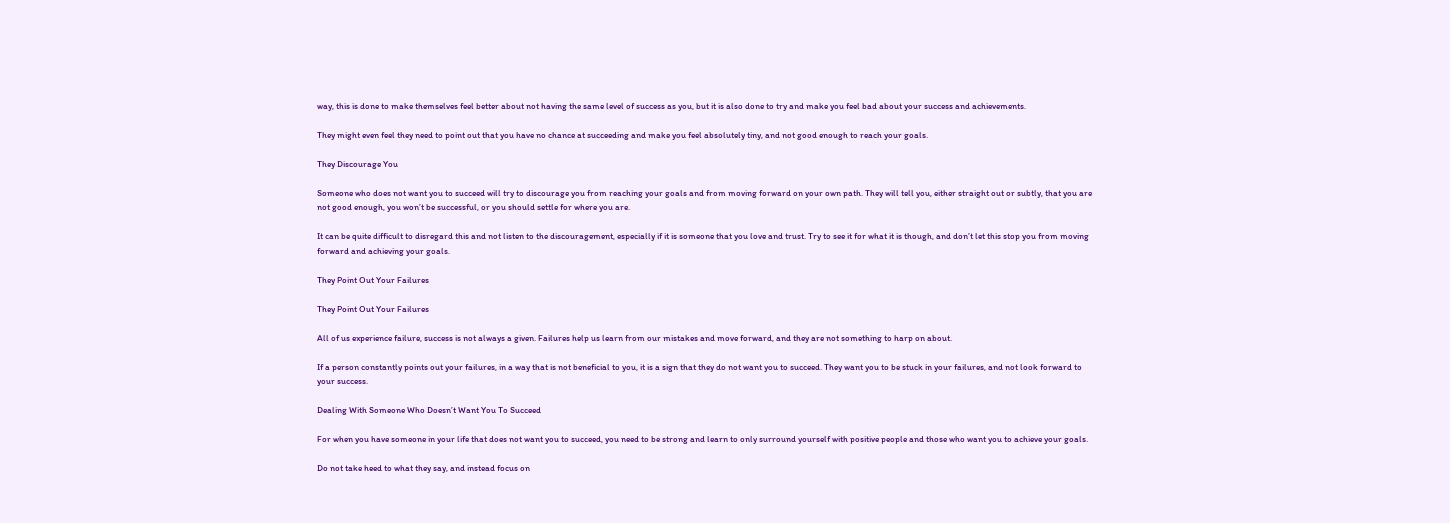way, this is done to make themselves feel better about not having the same level of success as you, but it is also done to try and make you feel bad about your success and achievements.

They might even feel they need to point out that you have no chance at succeeding and make you feel absolutely tiny, and not good enough to reach your goals.

They Discourage You

Someone who does not want you to succeed will try to discourage you from reaching your goals and from moving forward on your own path. They will tell you, either straight out or subtly, that you are not good enough, you won’t be successful, or you should settle for where you are.

It can be quite difficult to disregard this and not listen to the discouragement, especially if it is someone that you love and trust. Try to see it for what it is though, and don’t let this stop you from moving forward and achieving your goals.

They Point Out Your Failures

They Point Out Your Failures

All of us experience failure, success is not always a given. Failures help us learn from our mistakes and move forward, and they are not something to harp on about.

If a person constantly points out your failures, in a way that is not beneficial to you, it is a sign that they do not want you to succeed. They want you to be stuck in your failures, and not look forward to your success.

Dealing With Someone Who Doesn’t Want You To Succeed

For when you have someone in your life that does not want you to succeed, you need to be strong and learn to only surround yourself with positive people and those who want you to achieve your goals.

Do not take heed to what they say, and instead focus on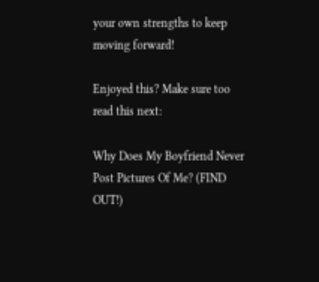your own strengths to keep moving forward!

Enjoyed this? Make sure too read this next:

Why Does My Boyfriend Never Post Pictures Of Me? (FIND OUT!)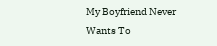My Boyfriend Never Wants To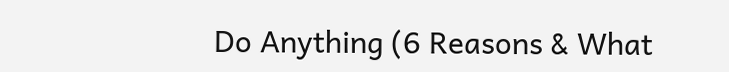Do Anything (6 Reasons & What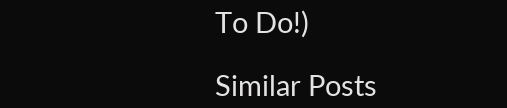To Do!)

Similar Posts